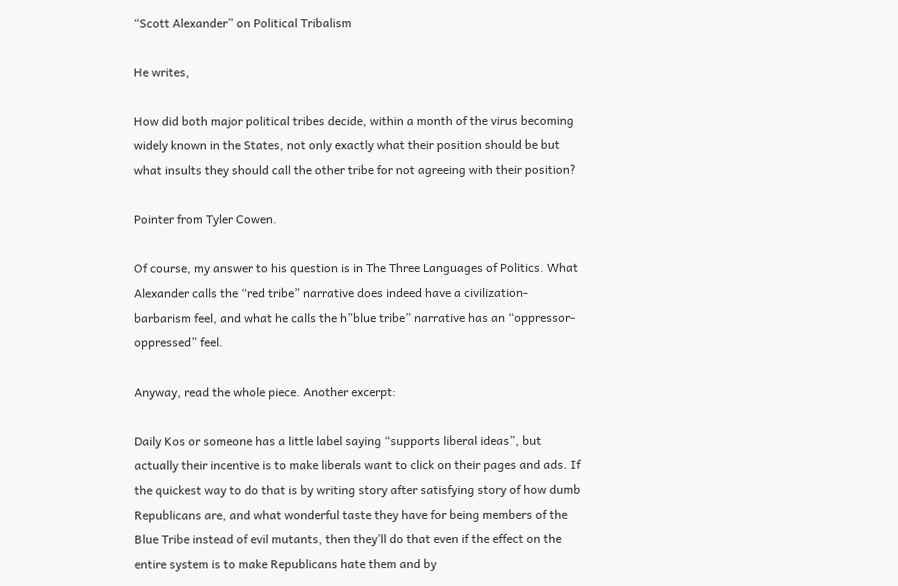“Scott Alexander” on Political Tribalism

He writes,

How did both major political tribes decide, within a month of the virus becoming widely known in the States, not only exactly what their position should be but what insults they should call the other tribe for not agreeing with their position?

Pointer from Tyler Cowen.

Of course, my answer to his question is in The Three Languages of Politics. What Alexander calls the “red tribe” narrative does indeed have a civilization-barbarism feel, and what he calls the h”blue tribe” narrative has an “oppressor-oppressed” feel.

Anyway, read the whole piece. Another excerpt:

Daily Kos or someone has a little label saying “supports liberal ideas”, but actually their incentive is to make liberals want to click on their pages and ads. If the quickest way to do that is by writing story after satisfying story of how dumb Republicans are, and what wonderful taste they have for being members of the Blue Tribe instead of evil mutants, then they’ll do that even if the effect on the entire system is to make Republicans hate them and by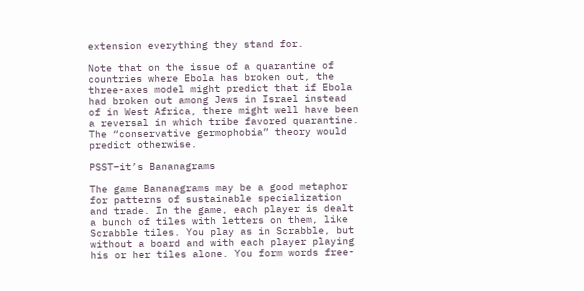extension everything they stand for.

Note that on the issue of a quarantine of countries where Ebola has broken out, the three-axes model might predict that if Ebola had broken out among Jews in Israel instead of in West Africa, there might well have been a reversal in which tribe favored quarantine. The “conservative germophobia” theory would predict otherwise.

PSST–it’s Bananagrams

The game Bananagrams may be a good metaphor for patterns of sustainable specialization and trade. In the game, each player is dealt a bunch of tiles with letters on them, like Scrabble tiles. You play as in Scrabble, but without a board and with each player playing his or her tiles alone. You form words free-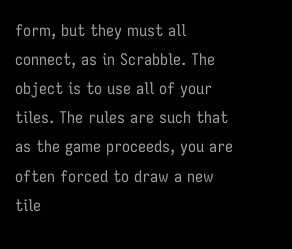form, but they must all connect, as in Scrabble. The object is to use all of your tiles. The rules are such that as the game proceeds, you are often forced to draw a new tile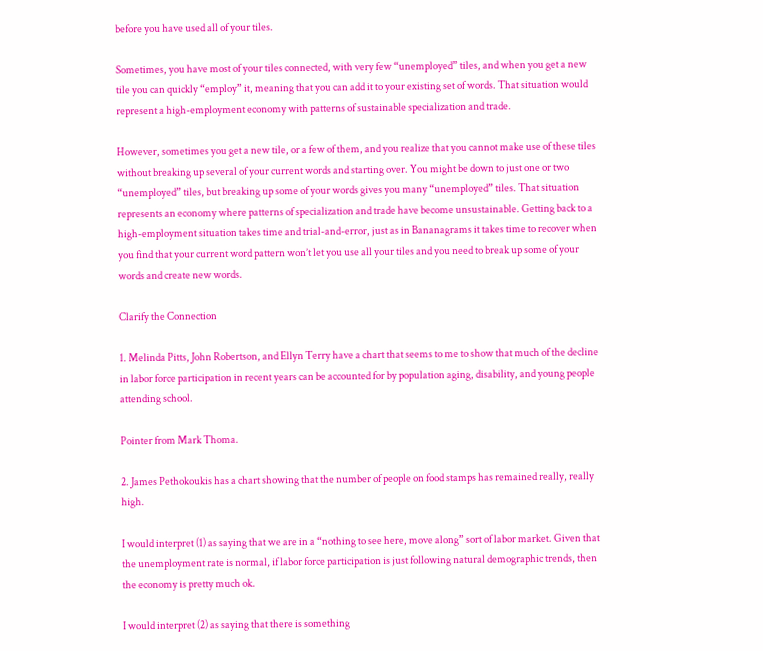before you have used all of your tiles.

Sometimes, you have most of your tiles connected, with very few “unemployed” tiles, and when you get a new tile you can quickly “employ” it, meaning that you can add it to your existing set of words. That situation would represent a high-employment economy with patterns of sustainable specialization and trade.

However, sometimes you get a new tile, or a few of them, and you realize that you cannot make use of these tiles without breaking up several of your current words and starting over. You might be down to just one or two “unemployed” tiles, but breaking up some of your words gives you many “unemployed” tiles. That situation represents an economy where patterns of specialization and trade have become unsustainable. Getting back to a high-employment situation takes time and trial-and-error, just as in Bananagrams it takes time to recover when you find that your current word pattern won’t let you use all your tiles and you need to break up some of your words and create new words.

Clarify the Connection

1. Melinda Pitts, John Robertson, and Ellyn Terry have a chart that seems to me to show that much of the decline in labor force participation in recent years can be accounted for by population aging, disability, and young people attending school.

Pointer from Mark Thoma.

2. James Pethokoukis has a chart showing that the number of people on food stamps has remained really, really high.

I would interpret (1) as saying that we are in a “nothing to see here, move along” sort of labor market. Given that the unemployment rate is normal, if labor force participation is just following natural demographic trends, then the economy is pretty much ok.

I would interpret (2) as saying that there is something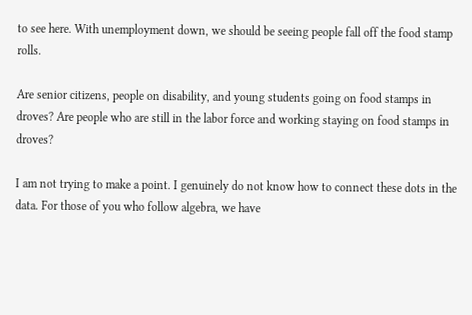to see here. With unemployment down, we should be seeing people fall off the food stamp rolls.

Are senior citizens, people on disability, and young students going on food stamps in droves? Are people who are still in the labor force and working staying on food stamps in droves?

I am not trying to make a point. I genuinely do not know how to connect these dots in the data. For those of you who follow algebra, we have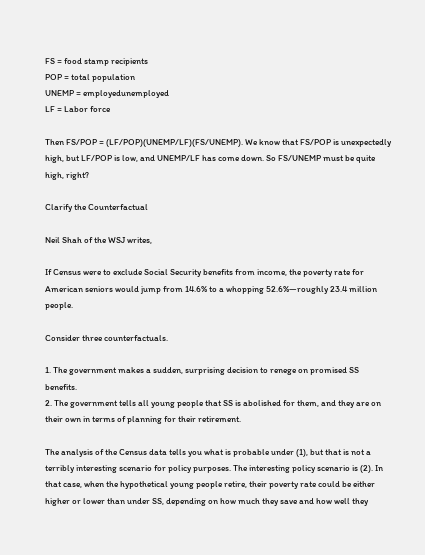FS = food stamp recipients
POP = total population
UNEMP = employedunemployed
LF = Labor force

Then FS/POP = (LF/POP)(UNEMP/LF)(FS/UNEMP). We know that FS/POP is unexpectedly high, but LF/POP is low, and UNEMP/LF has come down. So FS/UNEMP must be quite high, right?

Clarify the Counterfactual

Neil Shah of the WSJ writes,

If Census were to exclude Social Security benefits from income, the poverty rate for American seniors would jump from 14.6% to a whopping 52.6%—roughly 23.4 million people.

Consider three counterfactuals.

1. The government makes a sudden, surprising decision to renege on promised SS benefits.
2. The government tells all young people that SS is abolished for them, and they are on their own in terms of planning for their retirement.

The analysis of the Census data tells you what is probable under (1), but that is not a terribly interesting scenario for policy purposes. The interesting policy scenario is (2). In that case, when the hypothetical young people retire, their poverty rate could be either higher or lower than under SS, depending on how much they save and how well they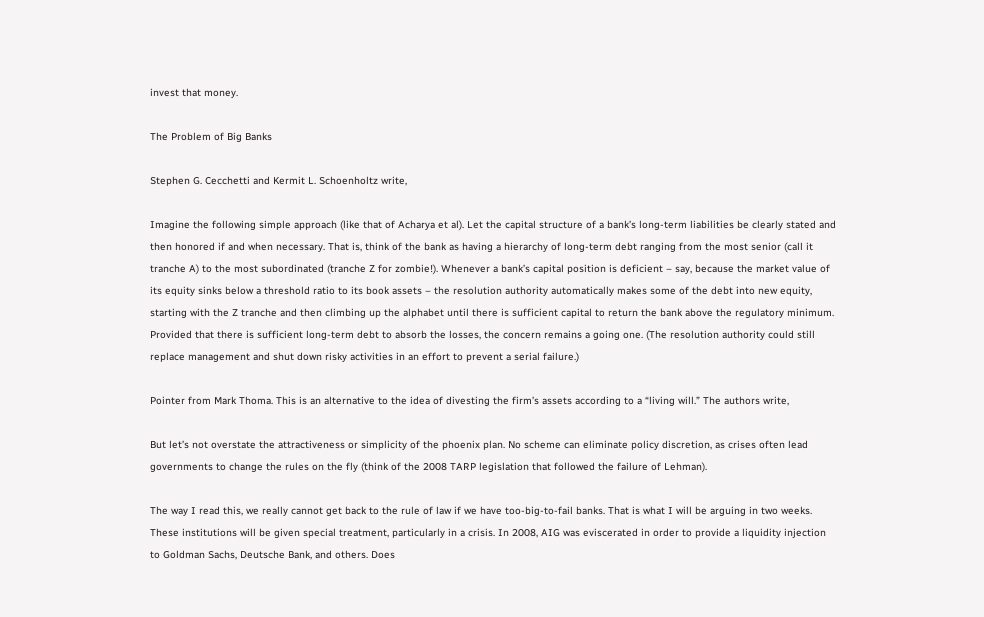invest that money.

The Problem of Big Banks

Stephen G. Cecchetti and Kermit L. Schoenholtz write,

Imagine the following simple approach (like that of Acharya et al). Let the capital structure of a bank’s long-term liabilities be clearly stated and then honored if and when necessary. That is, think of the bank as having a hierarchy of long-term debt ranging from the most senior (call it tranche A) to the most subordinated (tranche Z for zombie!). Whenever a bank’s capital position is deficient – say, because the market value of its equity sinks below a threshold ratio to its book assets – the resolution authority automatically makes some of the debt into new equity, starting with the Z tranche and then climbing up the alphabet until there is sufficient capital to return the bank above the regulatory minimum. Provided that there is sufficient long-term debt to absorb the losses, the concern remains a going one. (The resolution authority could still replace management and shut down risky activities in an effort to prevent a serial failure.)

Pointer from Mark Thoma. This is an alternative to the idea of divesting the firm’s assets according to a “living will.” The authors write,

But let’s not overstate the attractiveness or simplicity of the phoenix plan. No scheme can eliminate policy discretion, as crises often lead governments to change the rules on the fly (think of the 2008 TARP legislation that followed the failure of Lehman).

The way I read this, we really cannot get back to the rule of law if we have too-big-to-fail banks. That is what I will be arguing in two weeks. These institutions will be given special treatment, particularly in a crisis. In 2008, AIG was eviscerated in order to provide a liquidity injection to Goldman Sachs, Deutsche Bank, and others. Does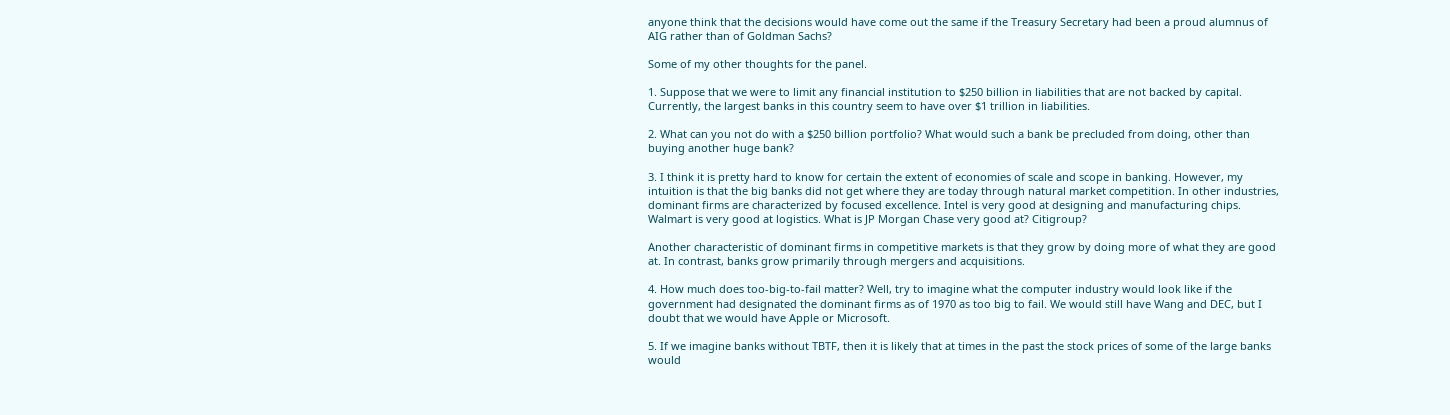anyone think that the decisions would have come out the same if the Treasury Secretary had been a proud alumnus of AIG rather than of Goldman Sachs?

Some of my other thoughts for the panel.

1. Suppose that we were to limit any financial institution to $250 billion in liabilities that are not backed by capital. Currently, the largest banks in this country seem to have over $1 trillion in liabilities.

2. What can you not do with a $250 billion portfolio? What would such a bank be precluded from doing, other than buying another huge bank?

3. I think it is pretty hard to know for certain the extent of economies of scale and scope in banking. However, my intuition is that the big banks did not get where they are today through natural market competition. In other industries, dominant firms are characterized by focused excellence. Intel is very good at designing and manufacturing chips. Walmart is very good at logistics. What is JP Morgan Chase very good at? Citigroup?

Another characteristic of dominant firms in competitive markets is that they grow by doing more of what they are good at. In contrast, banks grow primarily through mergers and acquisitions.

4. How much does too-big-to-fail matter? Well, try to imagine what the computer industry would look like if the government had designated the dominant firms as of 1970 as too big to fail. We would still have Wang and DEC, but I doubt that we would have Apple or Microsoft.

5. If we imagine banks without TBTF, then it is likely that at times in the past the stock prices of some of the large banks would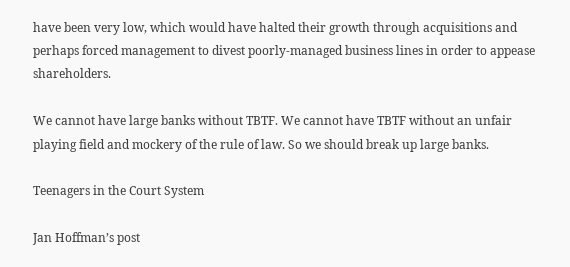have been very low, which would have halted their growth through acquisitions and perhaps forced management to divest poorly-managed business lines in order to appease shareholders.

We cannot have large banks without TBTF. We cannot have TBTF without an unfair playing field and mockery of the rule of law. So we should break up large banks.

Teenagers in the Court System

Jan Hoffman’s post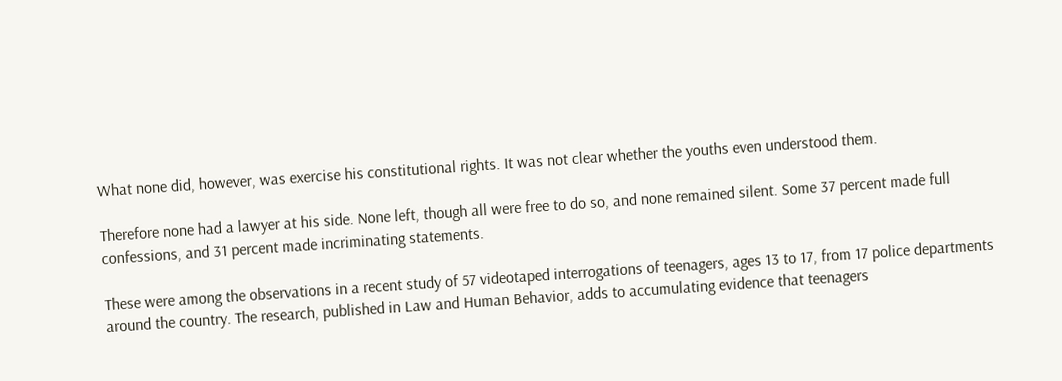What none did, however, was exercise his constitutional rights. It was not clear whether the youths even understood them.

Therefore none had a lawyer at his side. None left, though all were free to do so, and none remained silent. Some 37 percent made full confessions, and 31 percent made incriminating statements.

These were among the observations in a recent study of 57 videotaped interrogations of teenagers, ages 13 to 17, from 17 police departments around the country. The research, published in Law and Human Behavior, adds to accumulating evidence that teenagers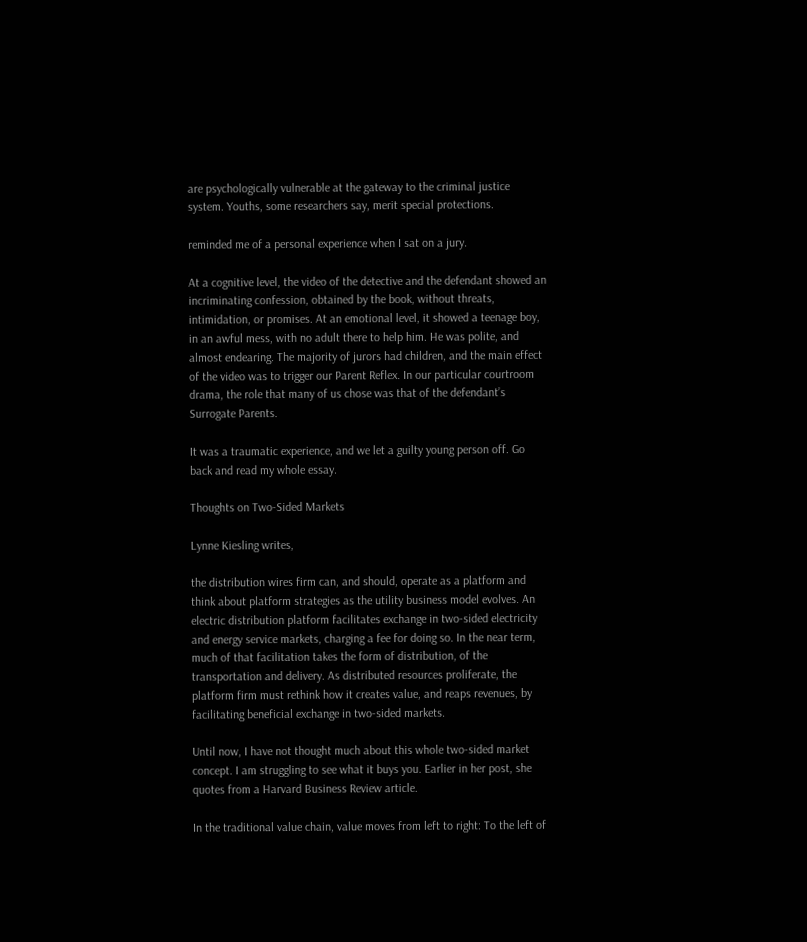are psychologically vulnerable at the gateway to the criminal justice system. Youths, some researchers say, merit special protections.

reminded me of a personal experience when I sat on a jury.

At a cognitive level, the video of the detective and the defendant showed an incriminating confession, obtained by the book, without threats, intimidation, or promises. At an emotional level, it showed a teenage boy, in an awful mess, with no adult there to help him. He was polite, and almost endearing. The majority of jurors had children, and the main effect of the video was to trigger our Parent Reflex. In our particular courtroom drama, the role that many of us chose was that of the defendant’s Surrogate Parents.

It was a traumatic experience, and we let a guilty young person off. Go back and read my whole essay.

Thoughts on Two-Sided Markets

Lynne Kiesling writes,

the distribution wires firm can, and should, operate as a platform and think about platform strategies as the utility business model evolves. An electric distribution platform facilitates exchange in two-sided electricity and energy service markets, charging a fee for doing so. In the near term, much of that facilitation takes the form of distribution, of the transportation and delivery. As distributed resources proliferate, the platform firm must rethink how it creates value, and reaps revenues, by facilitating beneficial exchange in two-sided markets.

Until now, I have not thought much about this whole two-sided market concept. I am struggling to see what it buys you. Earlier in her post, she quotes from a Harvard Business Review article.

In the traditional value chain, value moves from left to right: To the left of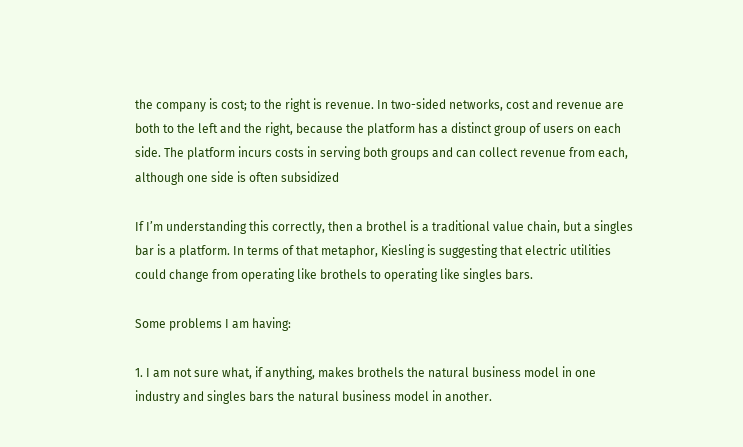the company is cost; to the right is revenue. In two-sided networks, cost and revenue are both to the left and the right, because the platform has a distinct group of users on each side. The platform incurs costs in serving both groups and can collect revenue from each, although one side is often subsidized

If I’m understanding this correctly, then a brothel is a traditional value chain, but a singles bar is a platform. In terms of that metaphor, Kiesling is suggesting that electric utilities could change from operating like brothels to operating like singles bars.

Some problems I am having:

1. I am not sure what, if anything, makes brothels the natural business model in one industry and singles bars the natural business model in another.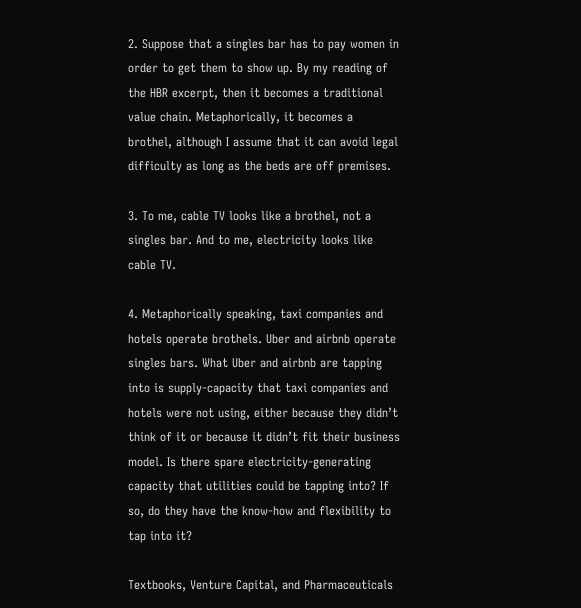2. Suppose that a singles bar has to pay women in order to get them to show up. By my reading of the HBR excerpt, then it becomes a traditional value chain. Metaphorically, it becomes a brothel, although I assume that it can avoid legal difficulty as long as the beds are off premises.

3. To me, cable TV looks like a brothel, not a singles bar. And to me, electricity looks like cable TV.

4. Metaphorically speaking, taxi companies and hotels operate brothels. Uber and airbnb operate singles bars. What Uber and airbnb are tapping into is supply-capacity that taxi companies and hotels were not using, either because they didn’t think of it or because it didn’t fit their business model. Is there spare electricity-generating capacity that utilities could be tapping into? If so, do they have the know-how and flexibility to tap into it?

Textbooks, Venture Capital, and Pharmaceuticals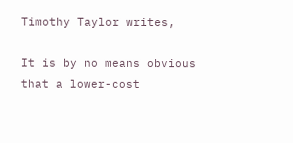Timothy Taylor writes,

It is by no means obvious that a lower-cost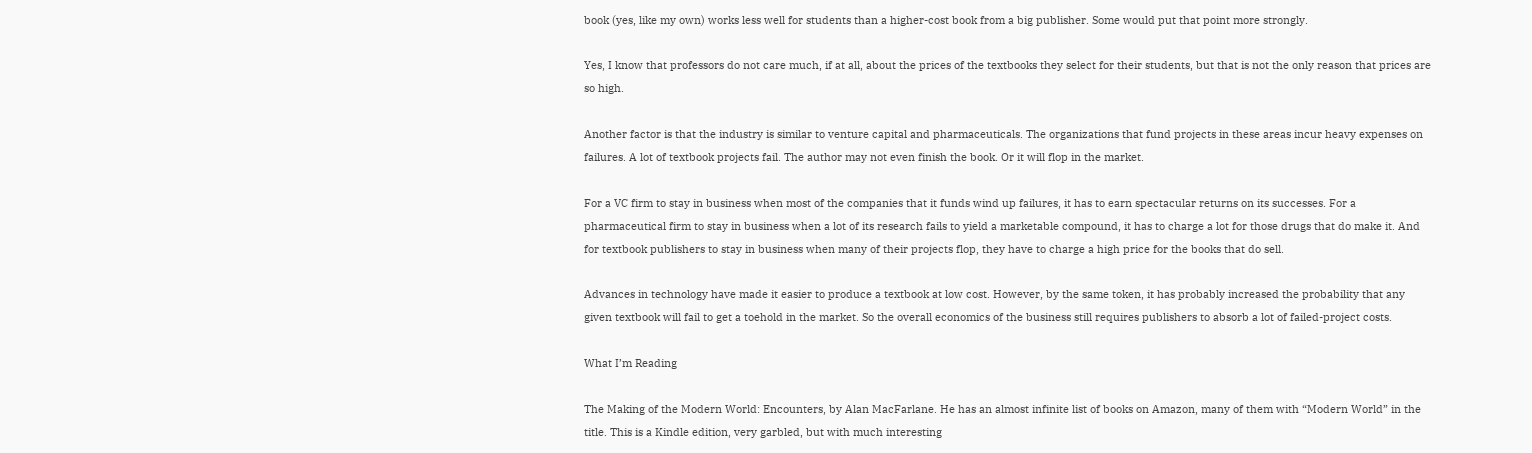book (yes, like my own) works less well for students than a higher-cost book from a big publisher. Some would put that point more strongly.

Yes, I know that professors do not care much, if at all, about the prices of the textbooks they select for their students, but that is not the only reason that prices are so high.

Another factor is that the industry is similar to venture capital and pharmaceuticals. The organizations that fund projects in these areas incur heavy expenses on failures. A lot of textbook projects fail. The author may not even finish the book. Or it will flop in the market.

For a VC firm to stay in business when most of the companies that it funds wind up failures, it has to earn spectacular returns on its successes. For a pharmaceutical firm to stay in business when a lot of its research fails to yield a marketable compound, it has to charge a lot for those drugs that do make it. And for textbook publishers to stay in business when many of their projects flop, they have to charge a high price for the books that do sell.

Advances in technology have made it easier to produce a textbook at low cost. However, by the same token, it has probably increased the probability that any given textbook will fail to get a toehold in the market. So the overall economics of the business still requires publishers to absorb a lot of failed-project costs.

What I’m Reading

The Making of the Modern World: Encounters, by Alan MacFarlane. He has an almost infinite list of books on Amazon, many of them with “Modern World” in the title. This is a Kindle edition, very garbled, but with much interesting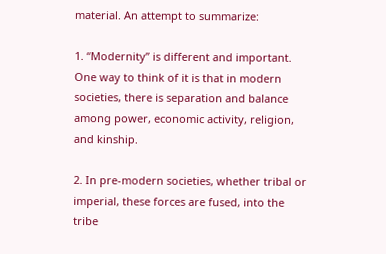material. An attempt to summarize:

1. “Modernity” is different and important. One way to think of it is that in modern societies, there is separation and balance among power, economic activity, religion, and kinship.

2. In pre-modern societies, whether tribal or imperial, these forces are fused, into the tribe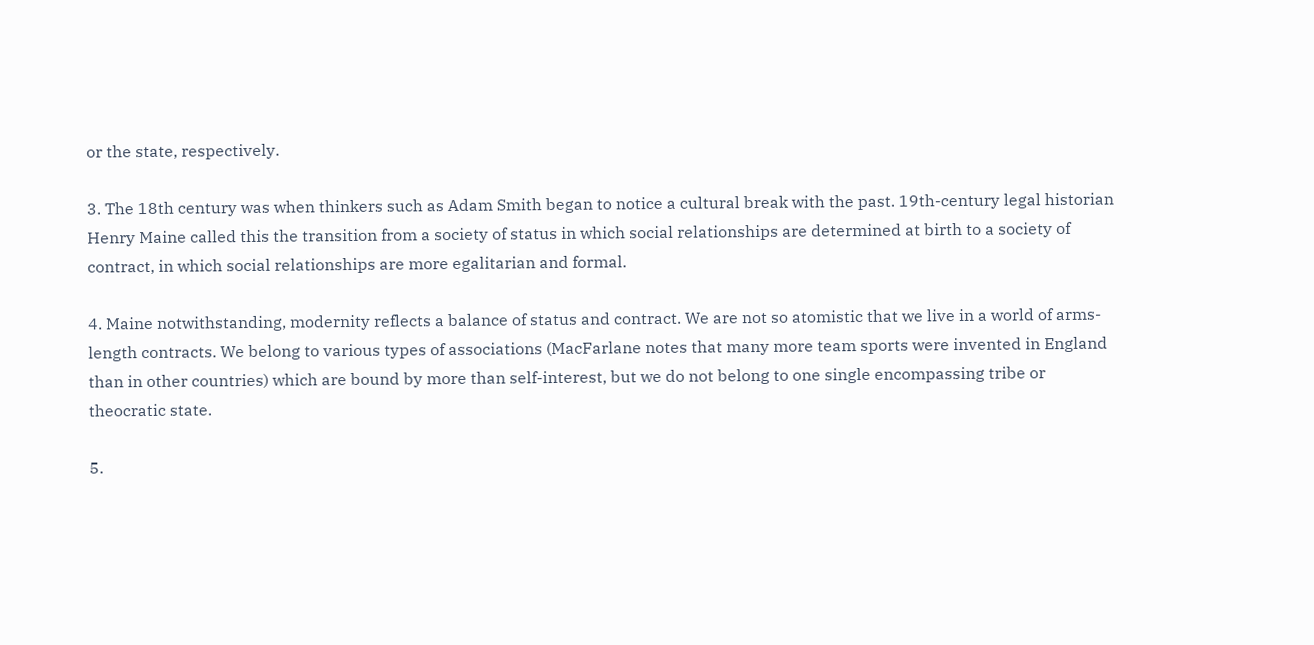or the state, respectively.

3. The 18th century was when thinkers such as Adam Smith began to notice a cultural break with the past. 19th-century legal historian Henry Maine called this the transition from a society of status in which social relationships are determined at birth to a society of contract, in which social relationships are more egalitarian and formal.

4. Maine notwithstanding, modernity reflects a balance of status and contract. We are not so atomistic that we live in a world of arms-length contracts. We belong to various types of associations (MacFarlane notes that many more team sports were invented in England than in other countries) which are bound by more than self-interest, but we do not belong to one single encompassing tribe or theocratic state.

5.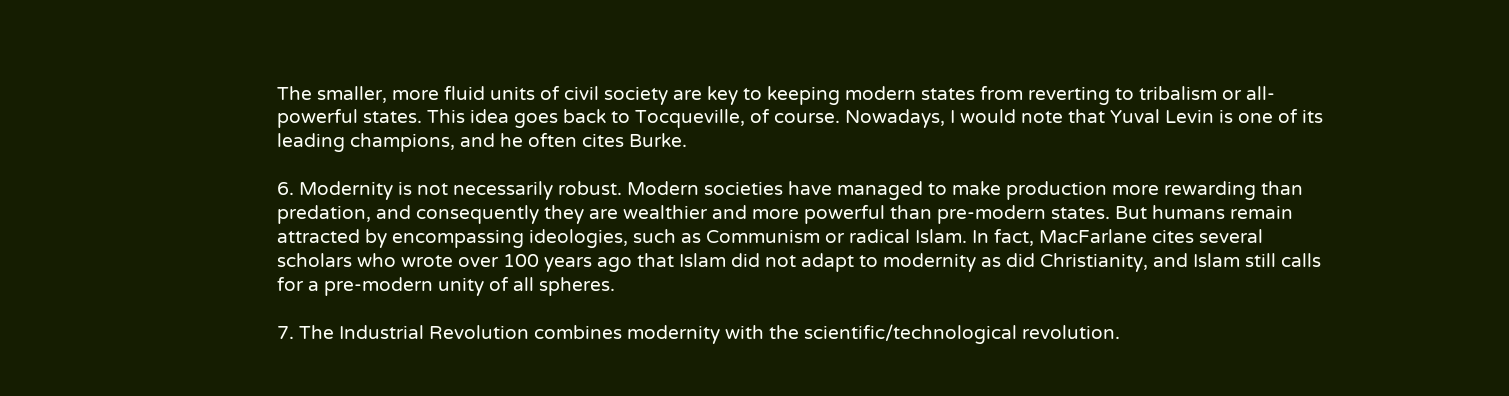The smaller, more fluid units of civil society are key to keeping modern states from reverting to tribalism or all-powerful states. This idea goes back to Tocqueville, of course. Nowadays, I would note that Yuval Levin is one of its leading champions, and he often cites Burke.

6. Modernity is not necessarily robust. Modern societies have managed to make production more rewarding than predation, and consequently they are wealthier and more powerful than pre-modern states. But humans remain attracted by encompassing ideologies, such as Communism or radical Islam. In fact, MacFarlane cites several scholars who wrote over 100 years ago that Islam did not adapt to modernity as did Christianity, and Islam still calls for a pre-modern unity of all spheres.

7. The Industrial Revolution combines modernity with the scientific/technological revolution.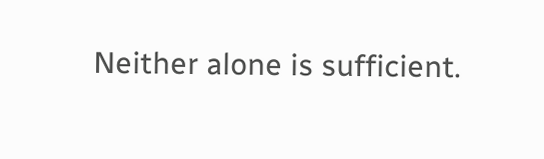Neither alone is sufficient.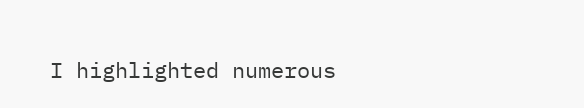I highlighted numerous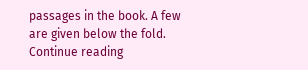passages in the book. A few are given below the fold. Continue reading